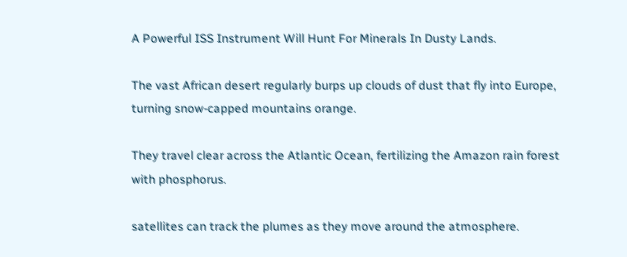A Powerful ISS Instrument Will Hunt For Minerals In Dusty Lands.

The vast African desert regularly burps up clouds of dust that fly into Europe, turning snow-capped mountains orange.

They travel clear across the Atlantic Ocean, fertilizing the Amazon rain forest with phosphorus.

satellites can track the plumes as they move around the atmosphere.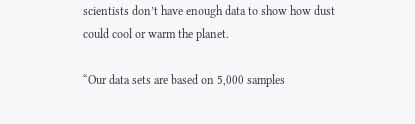scientists don’t have enough data to show how dust could cool or warm the planet.

“Our data sets are based on 5,000 samples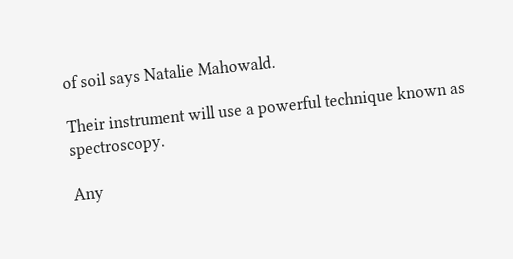of soil says Natalie Mahowald.

Their instrument will use a powerful technique known as spectroscopy.

Any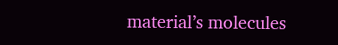material’s molecules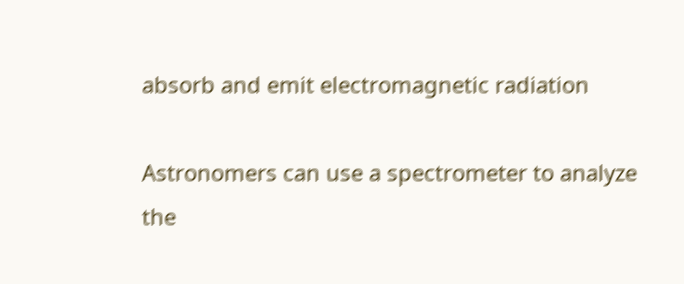absorb and emit electromagnetic radiation

Astronomers can use a spectrometer to analyze the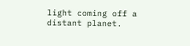light coming off a distant planet.